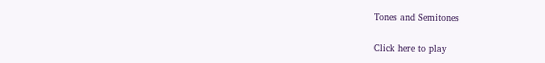Tones and Semitones

Click here to play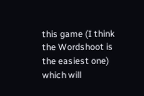this game (I think the Wordshoot is the easiest one) which will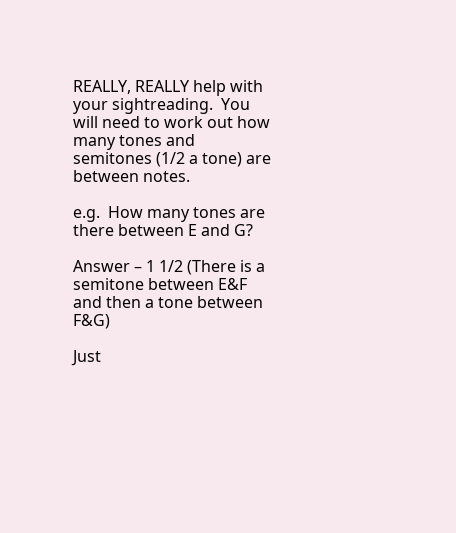REALLY, REALLY help with your sightreading.  You will need to work out how many tones and semitones (1/2 a tone) are between notes.

e.g.  How many tones are there between E and G?

Answer – 1 1/2 (There is a semitone between E&F and then a tone between F&G)

Just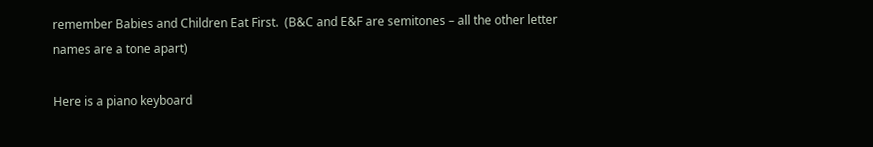remember Babies and Children Eat First.  (B&C and E&F are semitones – all the other letter names are a tone apart)

Here is a piano keyboard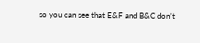so you can see that E&F and B&C don’t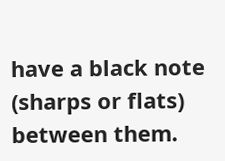have a black note (sharps or flats) between them.